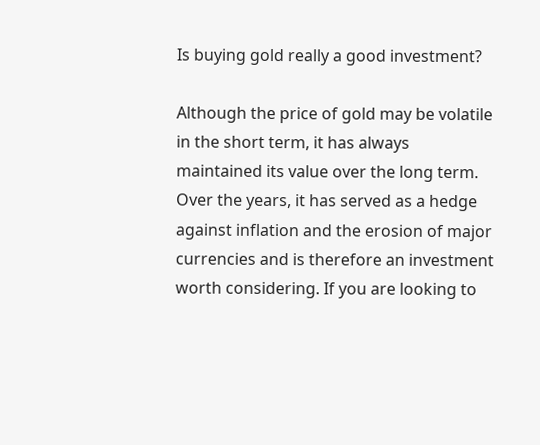Is buying gold really a good investment?

Although the price of gold may be volatile in the short term, it has always maintained its value over the long term. Over the years, it has served as a hedge against inflation and the erosion of major currencies and is therefore an investment worth considering. If you are looking to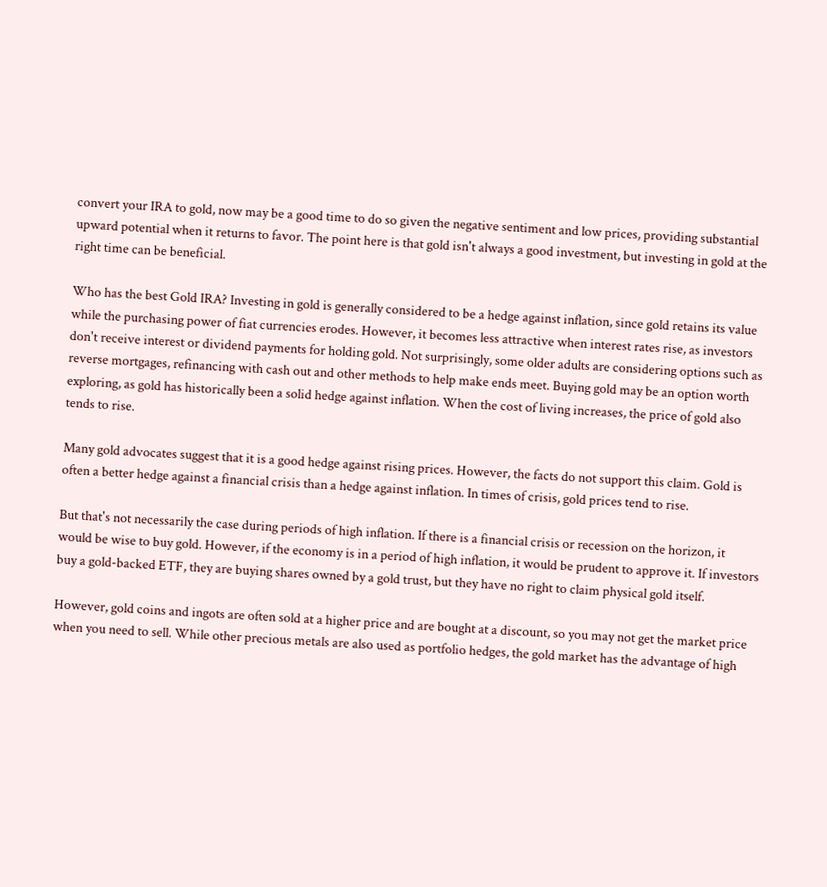convert your IRA to gold, now may be a good time to do so given the negative sentiment and low prices, providing substantial upward potential when it returns to favor. The point here is that gold isn't always a good investment, but investing in gold at the right time can be beneficial.

Who has the best Gold IRA? Investing in gold is generally considered to be a hedge against inflation, since gold retains its value while the purchasing power of fiat currencies erodes. However, it becomes less attractive when interest rates rise, as investors don't receive interest or dividend payments for holding gold. Not surprisingly, some older adults are considering options such as reverse mortgages, refinancing with cash out and other methods to help make ends meet. Buying gold may be an option worth exploring, as gold has historically been a solid hedge against inflation. When the cost of living increases, the price of gold also tends to rise.

Many gold advocates suggest that it is a good hedge against rising prices. However, the facts do not support this claim. Gold is often a better hedge against a financial crisis than a hedge against inflation. In times of crisis, gold prices tend to rise.

But that's not necessarily the case during periods of high inflation. If there is a financial crisis or recession on the horizon, it would be wise to buy gold. However, if the economy is in a period of high inflation, it would be prudent to approve it. If investors buy a gold-backed ETF, they are buying shares owned by a gold trust, but they have no right to claim physical gold itself.

However, gold coins and ingots are often sold at a higher price and are bought at a discount, so you may not get the market price when you need to sell. While other precious metals are also used as portfolio hedges, the gold market has the advantage of high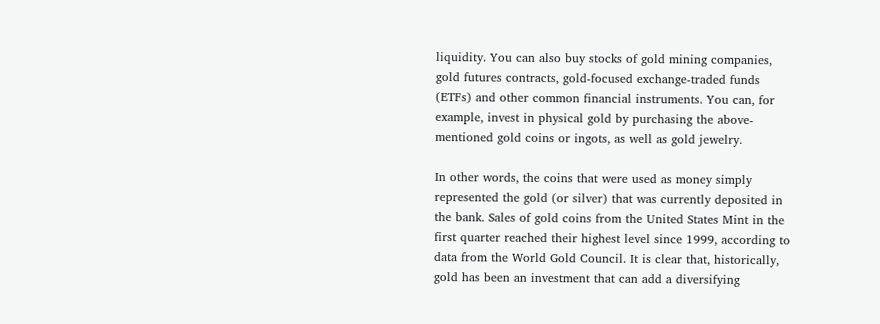liquidity. You can also buy stocks of gold mining companies, gold futures contracts, gold-focused exchange-traded funds (ETFs) and other common financial instruments. You can, for example, invest in physical gold by purchasing the above-mentioned gold coins or ingots, as well as gold jewelry.

In other words, the coins that were used as money simply represented the gold (or silver) that was currently deposited in the bank. Sales of gold coins from the United States Mint in the first quarter reached their highest level since 1999, according to data from the World Gold Council. It is clear that, historically, gold has been an investment that can add a diversifying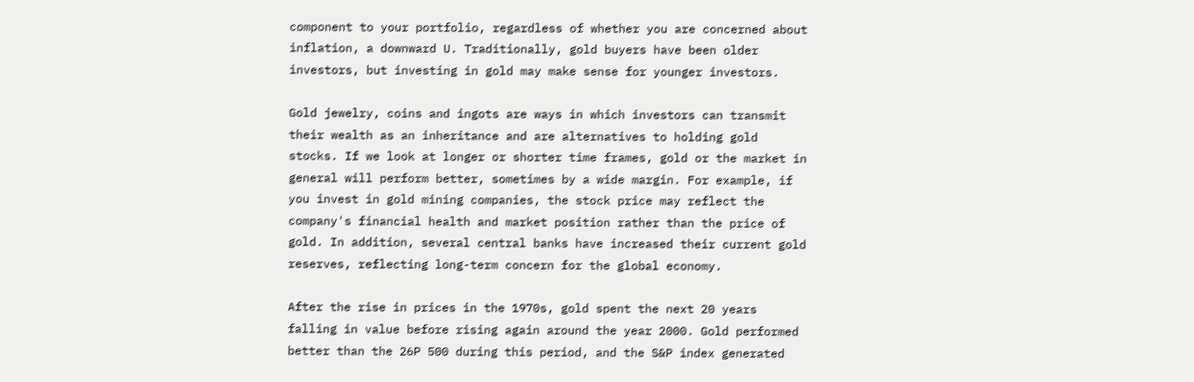component to your portfolio, regardless of whether you are concerned about inflation, a downward U. Traditionally, gold buyers have been older investors, but investing in gold may make sense for younger investors.

Gold jewelry, coins and ingots are ways in which investors can transmit their wealth as an inheritance and are alternatives to holding gold stocks. If we look at longer or shorter time frames, gold or the market in general will perform better, sometimes by a wide margin. For example, if you invest in gold mining companies, the stock price may reflect the company's financial health and market position rather than the price of gold. In addition, several central banks have increased their current gold reserves, reflecting long-term concern for the global economy.

After the rise in prices in the 1970s, gold spent the next 20 years falling in value before rising again around the year 2000. Gold performed better than the 26P 500 during this period, and the S&P index generated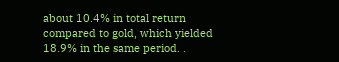about 10.4% in total return compared to gold, which yielded 18.9% in the same period. .